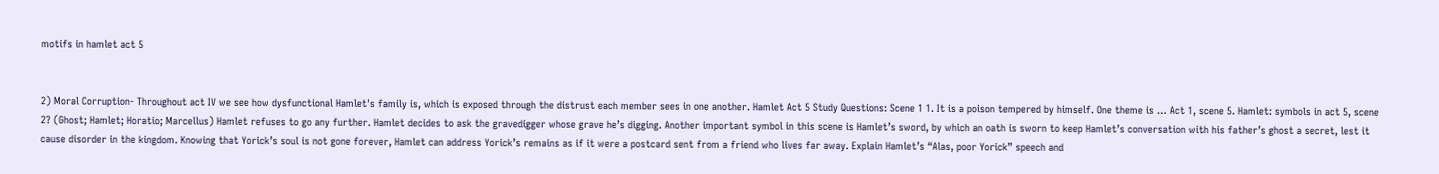motifs in hamlet act 5


2) Moral Corruption- Throughout act IV we see how dysfunctional Hamlet's family is, which is exposed through the distrust each member sees in one another. Hamlet Act 5 Study Questions: Scene 1 1. It is a poison tempered by himself. One theme is … Act 1, scene 5. Hamlet: symbols in act 5, scene 2? (Ghost; Hamlet; Horatio; Marcellus) Hamlet refuses to go any further. Hamlet decides to ask the gravedigger whose grave he’s digging. Another important symbol in this scene is Hamlet’s sword, by which an oath is sworn to keep Hamlet’s conversation with his father’s ghost a secret, lest it cause disorder in the kingdom. Knowing that Yorick’s soul is not gone forever, Hamlet can address Yorick’s remains as if it were a postcard sent from a friend who lives far away. Explain Hamlet’s “Alas, poor Yorick” speech and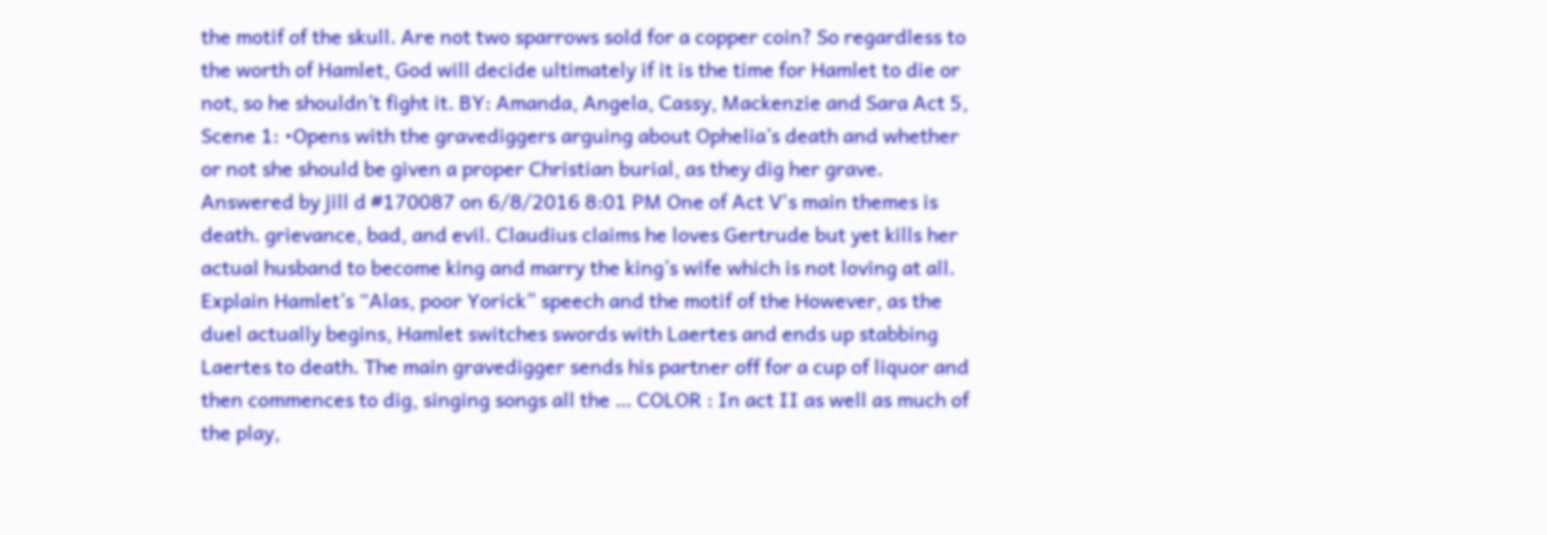the motif of the skull. Are not two sparrows sold for a copper coin? So regardless to the worth of Hamlet, God will decide ultimately if it is the time for Hamlet to die or not, so he shouldn’t fight it. BY: Amanda, Angela, Cassy, Mackenzie and Sara Act 5, Scene 1: •Opens with the gravediggers arguing about Ophelia’s death and whether or not she should be given a proper Christian burial, as they dig her grave. Answered by jill d #170087 on 6/8/2016 8:01 PM One of Act V's main themes is death. grievance, bad, and evil. Claudius claims he loves Gertrude but yet kills her actual husband to become king and marry the king’s wife which is not loving at all. Explain Hamlet’s “Alas, poor Yorick” speech and the motif of the However, as the duel actually begins, Hamlet switches swords with Laertes and ends up stabbing Laertes to death. The main gravedigger sends his partner off for a cup of liquor and then commences to dig, singing songs all the … COLOR : In act II as well as much of the play,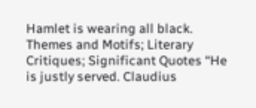Hamlet is wearing all black. Themes and Motifs; Literary Critiques; Significant Quotes “He is justly served. Claudius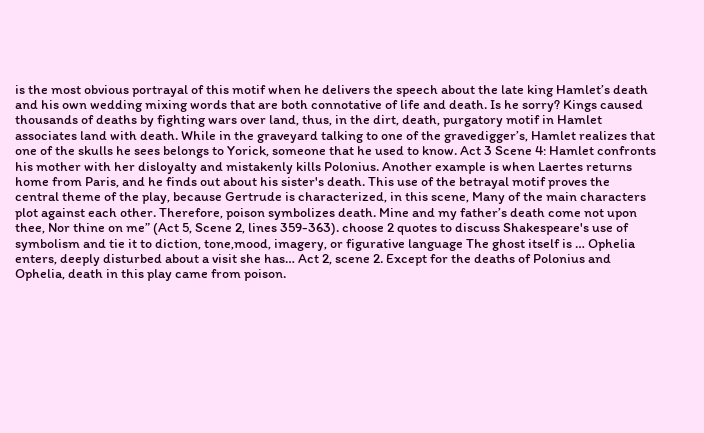is the most obvious portrayal of this motif when he delivers the speech about the late king Hamlet’s death and his own wedding mixing words that are both connotative of life and death. Is he sorry? Kings caused thousands of deaths by fighting wars over land, thus, in the dirt, death, purgatory motif in Hamlet associates land with death. While in the graveyard talking to one of the gravedigger’s, Hamlet realizes that one of the skulls he sees belongs to Yorick, someone that he used to know. Act 3 Scene 4: Hamlet confronts his mother with her disloyalty and mistakenly kills Polonius. Another example is when Laertes returns home from Paris, and he finds out about his sister's death. This use of the betrayal motif proves the central theme of the play, because Gertrude is characterized, in this scene, Many of the main characters plot against each other. Therefore, poison symbolizes death. Mine and my father’s death come not upon thee, Nor thine on me” (Act 5, Scene 2, lines 359-363). choose 2 quotes to discuss Shakespeare's use of symbolism and tie it to diction, tone,mood, imagery, or figurative language The ghost itself is … Ophelia enters, deeply disturbed about a visit she has… Act 2, scene 2. Except for the deaths of Polonius and Ophelia, death in this play came from poison.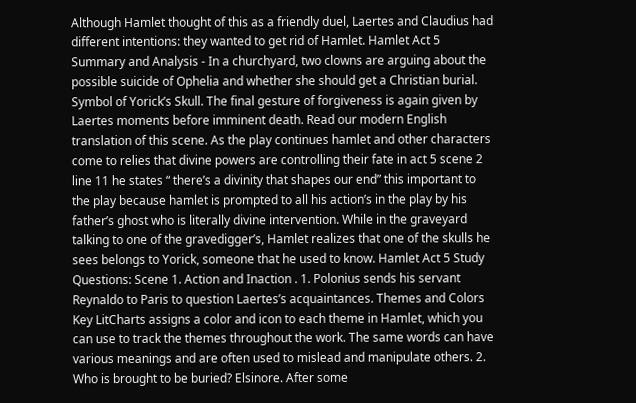Although Hamlet thought of this as a friendly duel, Laertes and Claudius had different intentions: they wanted to get rid of Hamlet. Hamlet Act 5 Summary and Analysis - In a churchyard, two clowns are arguing about the possible suicide of Ophelia and whether she should get a Christian burial. Symbol of Yorick’s Skull. The final gesture of forgiveness is again given by Laertes moments before imminent death. Read our modern English translation of this scene. As the play continues hamlet and other characters come to relies that divine powers are controlling their fate in act 5 scene 2 line 11 he states “ there’s a divinity that shapes our end” this important to the play because hamlet is prompted to all his action’s in the play by his father’s ghost who is literally divine intervention. While in the graveyard talking to one of the gravedigger’s, Hamlet realizes that one of the skulls he sees belongs to Yorick, someone that he used to know. Hamlet Act 5 Study Questions: Scene 1. Action and Inaction . 1. Polonius sends his servant Reynaldo to Paris to question Laertes’s acquaintances. Themes and Colors Key LitCharts assigns a color and icon to each theme in Hamlet, which you can use to track the themes throughout the work. The same words can have various meanings and are often used to mislead and manipulate others. 2. Who is brought to be buried? Elsinore. After some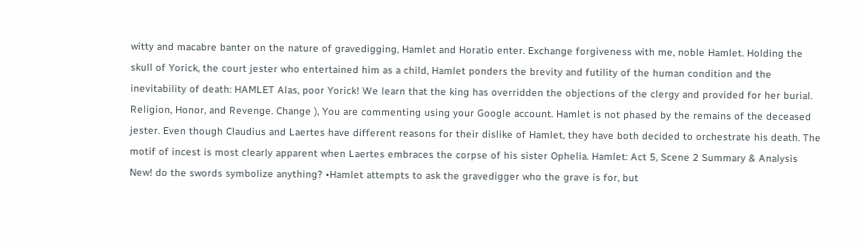witty and macabre banter on the nature of gravedigging, Hamlet and Horatio enter. Exchange forgiveness with me, noble Hamlet. Holding the skull of Yorick, the court jester who entertained him as a child, Hamlet ponders the brevity and futility of the human condition and the inevitability of death: HAMLET Alas, poor Yorick! We learn that the king has overridden the objections of the clergy and provided for her burial. Religion, Honor, and Revenge. Change ), You are commenting using your Google account. Hamlet is not phased by the remains of the deceased jester. Even though Claudius and Laertes have different reasons for their dislike of Hamlet, they have both decided to orchestrate his death. The motif of incest is most clearly apparent when Laertes embraces the corpse of his sister Ophelia. Hamlet: Act 5, Scene 2 Summary & Analysis New! do the swords symbolize anything? •Hamlet attempts to ask the gravedigger who the grave is for, but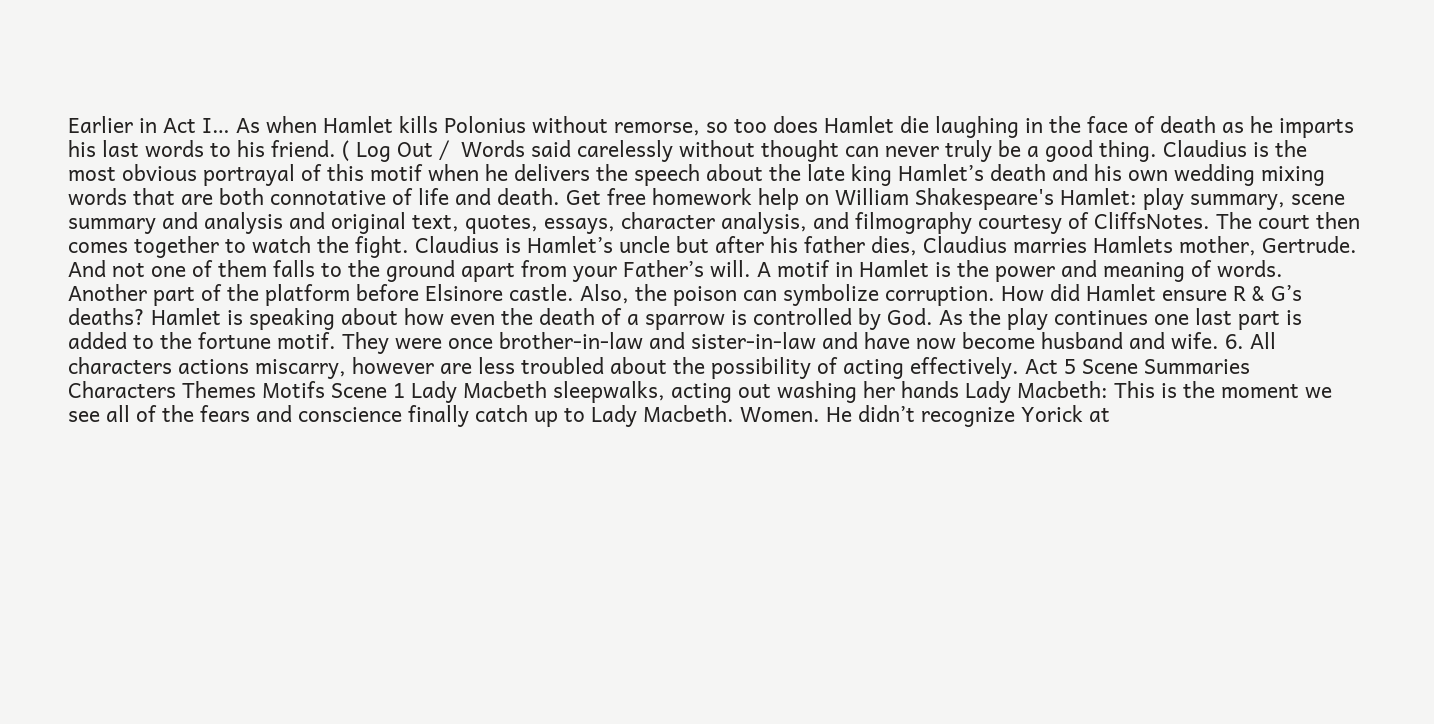Earlier in Act I… As when Hamlet kills Polonius without remorse, so too does Hamlet die laughing in the face of death as he imparts his last words to his friend. ( Log Out /  Words said carelessly without thought can never truly be a good thing. Claudius is the most obvious portrayal of this motif when he delivers the speech about the late king Hamlet’s death and his own wedding mixing words that are both connotative of life and death. Get free homework help on William Shakespeare's Hamlet: play summary, scene summary and analysis and original text, quotes, essays, character analysis, and filmography courtesy of CliffsNotes. The court then comes together to watch the fight. Claudius is Hamlet’s uncle but after his father dies, Claudius marries Hamlets mother, Gertrude. And not one of them falls to the ground apart from your Father’s will. A motif in Hamlet is the power and meaning of words. Another part of the platform before Elsinore castle. Also, the poison can symbolize corruption. How did Hamlet ensure R & G’s deaths? Hamlet is speaking about how even the death of a sparrow is controlled by God. As the play continues one last part is added to the fortune motif. They were once brother-in-law and sister-in-law and have now become husband and wife. 6. All characters actions miscarry, however are less troubled about the possibility of acting effectively. Act 5 Scene Summaries Characters Themes Motifs Scene 1 Lady Macbeth sleepwalks, acting out washing her hands Lady Macbeth: This is the moment we see all of the fears and conscience finally catch up to Lady Macbeth. Women. He didn’t recognize Yorick at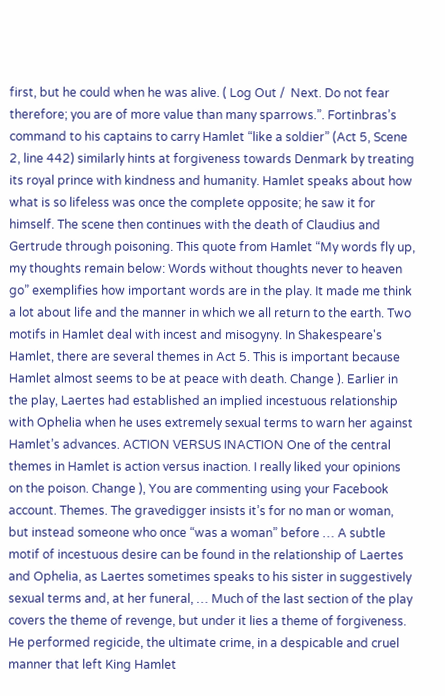first, but he could when he was alive. ( Log Out /  Next. Do not fear therefore; you are of more value than many sparrows.”. Fortinbras’s command to his captains to carry Hamlet “like a soldier” (Act 5, Scene 2, line 442) similarly hints at forgiveness towards Denmark by treating its royal prince with kindness and humanity. Hamlet speaks about how what is so lifeless was once the complete opposite; he saw it for himself. The scene then continues with the death of Claudius and Gertrude through poisoning. This quote from Hamlet “My words fly up, my thoughts remain below: Words without thoughts never to heaven go” exemplifies how important words are in the play. It made me think a lot about life and the manner in which we all return to the earth. Two motifs in Hamlet deal with incest and misogyny. In Shakespeare's Hamlet, there are several themes in Act 5. This is important because Hamlet almost seems to be at peace with death. Change ). Earlier in the play, Laertes had established an implied incestuous relationship with Ophelia when he uses extremely sexual terms to warn her against Hamlet’s advances. ACTION VERSUS INACTION One of the central themes in Hamlet is action versus inaction. I really liked your opinions on the poison. Change ), You are commenting using your Facebook account. Themes. The gravedigger insists it’s for no man or woman, but instead someone who once “was a woman” before … A subtle motif of incestuous desire can be found in the relationship of Laertes and Ophelia, as Laertes sometimes speaks to his sister in suggestively sexual terms and, at her funeral, … Much of the last section of the play covers the theme of revenge, but under it lies a theme of forgiveness. He performed regicide, the ultimate crime, in a despicable and cruel manner that left King Hamlet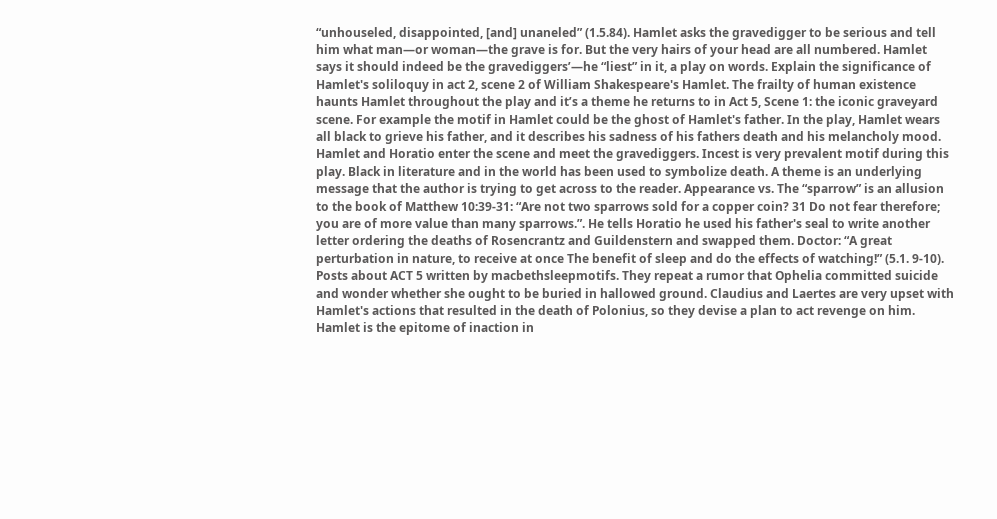“unhouseled, disappointed, [and] unaneled” (1.5.84). Hamlet asks the gravedigger to be serious and tell him what man—or woman—the grave is for. But the very hairs of your head are all numbered. Hamlet says it should indeed be the gravediggers’—he “liest” in it, a play on words. Explain the significance of Hamlet's soliloquy in act 2, scene 2 of William Shakespeare's Hamlet. The frailty of human existence haunts Hamlet throughout the play and it’s a theme he returns to in Act 5, Scene 1: the iconic graveyard scene. For example the motif in Hamlet could be the ghost of Hamlet's father. In the play, Hamlet wears all black to grieve his father, and it describes his sadness of his fathers death and his melancholy mood. Hamlet and Horatio enter the scene and meet the gravediggers. Incest is very prevalent motif during this play. Black in literature and in the world has been used to symbolize death. A theme is an underlying message that the author is trying to get across to the reader. Appearance vs. The “sparrow” is an allusion to the book of Matthew 10:39-31: “Are not two sparrows sold for a copper coin? 31 Do not fear therefore; you are of more value than many sparrows.”. He tells Horatio he used his father's seal to write another letter ordering the deaths of Rosencrantz and Guildenstern and swapped them. Doctor: “A great perturbation in nature, to receive at once The benefit of sleep and do the effects of watching!” (5.1. 9-10). Posts about ACT 5 written by macbethsleepmotifs. They repeat a rumor that Ophelia committed suicide and wonder whether she ought to be buried in hallowed ground. Claudius and Laertes are very upset with Hamlet's actions that resulted in the death of Polonius, so they devise a plan to act revenge on him. Hamlet is the epitome of inaction in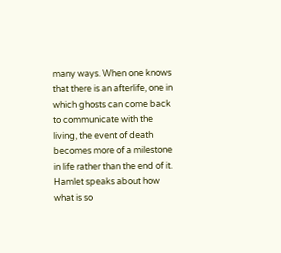many ways. When one knows that there is an afterlife, one in which ghosts can come back to communicate with the living, the event of death becomes more of a milestone in life rather than the end of it. Hamlet speaks about how what is so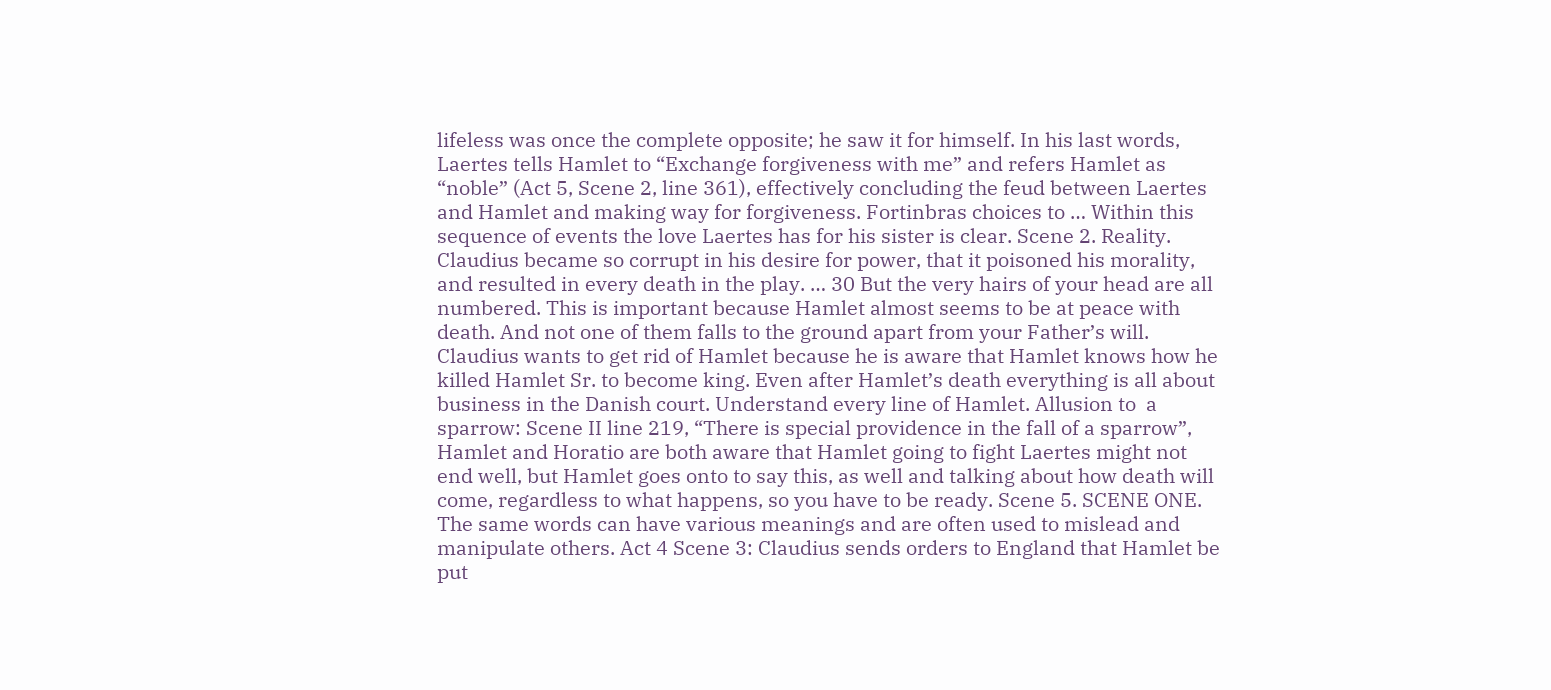lifeless was once the complete opposite; he saw it for himself. In his last words, Laertes tells Hamlet to “Exchange forgiveness with me” and refers Hamlet as “noble” (Act 5, Scene 2, line 361), effectively concluding the feud between Laertes and Hamlet and making way for forgiveness. Fortinbras choices to … Within this sequence of events the love Laertes has for his sister is clear. Scene 2. Reality. Claudius became so corrupt in his desire for power, that it poisoned his morality, and resulted in every death in the play. … 30 But the very hairs of your head are all numbered. This is important because Hamlet almost seems to be at peace with death. And not one of them falls to the ground apart from your Father’s will. Claudius wants to get rid of Hamlet because he is aware that Hamlet knows how he killed Hamlet Sr. to become king. Even after Hamlet’s death everything is all about business in the Danish court. Understand every line of Hamlet. Allusion to  a sparrow: Scene II line 219, “There is special providence in the fall of a sparrow”, Hamlet and Horatio are both aware that Hamlet going to fight Laertes might not end well, but Hamlet goes onto to say this, as well and talking about how death will come, regardless to what happens, so you have to be ready. Scene 5. SCENE ONE. The same words can have various meanings and are often used to mislead and manipulate others. Act 4 Scene 3: Claudius sends orders to England that Hamlet be put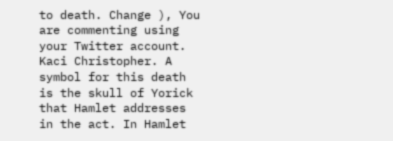to death. Change ), You are commenting using your Twitter account. Kaci Christopher. A symbol for this death is the skull of Yorick that Hamlet addresses in the act. In Hamlet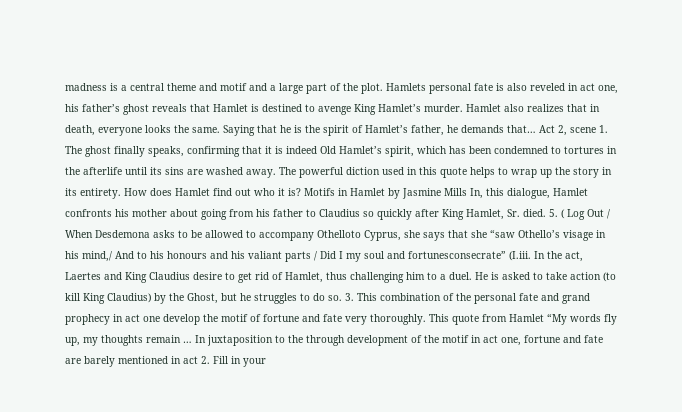madness is a central theme and motif and a large part of the plot. Hamlets personal fate is also reveled in act one, his father’s ghost reveals that Hamlet is destined to avenge King Hamlet’s murder. Hamlet also realizes that in death, everyone looks the same. Saying that he is the spirit of Hamlet’s father, he demands that… Act 2, scene 1. The ghost finally speaks, confirming that it is indeed Old Hamlet’s spirit, which has been condemned to tortures in the afterlife until its sins are washed away. The powerful diction used in this quote helps to wrap up the story in its entirety. How does Hamlet find out who it is? Motifs in Hamlet by Jasmine Mills In, this dialogue, Hamlet confronts his mother about going from his father to Claudius so quickly after King Hamlet, Sr. died. 5. ( Log Out /  When Desdemona asks to be allowed to accompany Othelloto Cyprus, she says that she “saw Othello’s visage in his mind,/ And to his honours and his valiant parts / Did I my soul and fortunesconsecrate” (I.iii. In the act, Laertes and King Claudius desire to get rid of Hamlet, thus challenging him to a duel. He is asked to take action (to kill King Claudius) by the Ghost, but he struggles to do so. 3. This combination of the personal fate and grand prophecy in act one develop the motif of fortune and fate very thoroughly. This quote from Hamlet “My words fly up, my thoughts remain … In juxtaposition to the through development of the motif in act one, fortune and fate are barely mentioned in act 2. Fill in your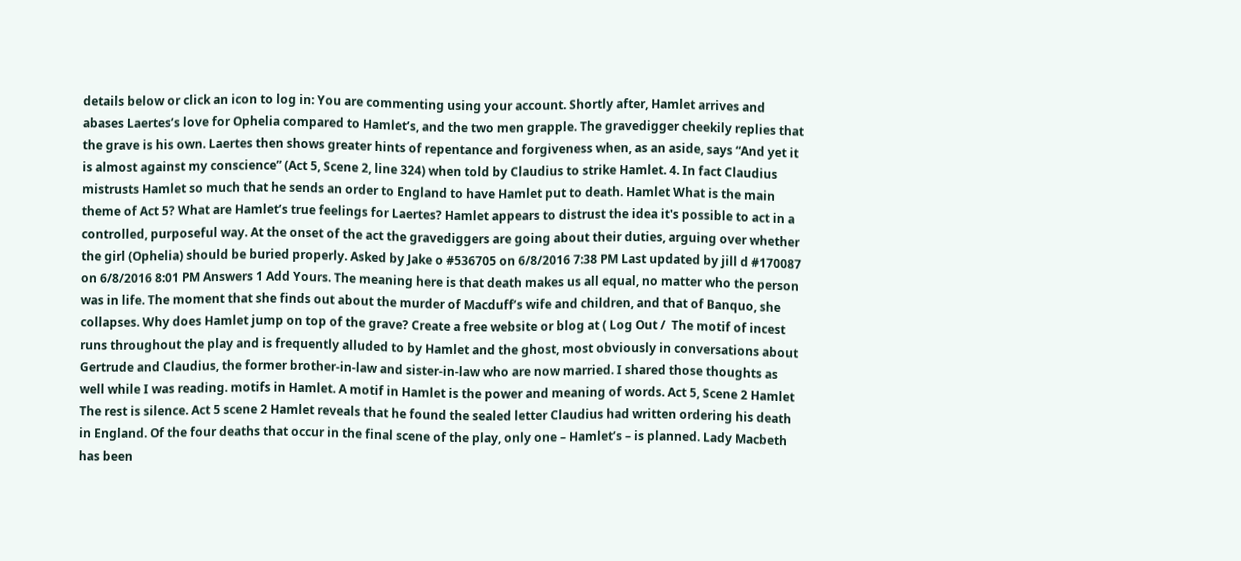details below or click an icon to log in: You are commenting using your account. Shortly after, Hamlet arrives and abases Laertes’s love for Ophelia compared to Hamlet’s, and the two men grapple. The gravedigger cheekily replies that the grave is his own. Laertes then shows greater hints of repentance and forgiveness when, as an aside, says “And yet it is almost against my conscience” (Act 5, Scene 2, line 324) when told by Claudius to strike Hamlet. 4. In fact Claudius mistrusts Hamlet so much that he sends an order to England to have Hamlet put to death. Hamlet What is the main theme of Act 5? What are Hamlet’s true feelings for Laertes? Hamlet appears to distrust the idea it's possible to act in a controlled, purposeful way. At the onset of the act the gravediggers are going about their duties, arguing over whether the girl (Ophelia) should be buried properly. Asked by Jake o #536705 on 6/8/2016 7:38 PM Last updated by jill d #170087 on 6/8/2016 8:01 PM Answers 1 Add Yours. The meaning here is that death makes us all equal, no matter who the person was in life. The moment that she finds out about the murder of Macduff’s wife and children, and that of Banquo, she collapses. Why does Hamlet jump on top of the grave? Create a free website or blog at ( Log Out /  The motif of incest runs throughout the play and is frequently alluded to by Hamlet and the ghost, most obviously in conversations about Gertrude and Claudius, the former brother-in-law and sister-in-law who are now married. I shared those thoughts as well while I was reading. motifs in Hamlet. A motif in Hamlet is the power and meaning of words. Act 5, Scene 2 Hamlet The rest is silence. Act 5 scene 2 Hamlet reveals that he found the sealed letter Claudius had written ordering his death in England. Of the four deaths that occur in the final scene of the play, only one – Hamlet’s – is planned. Lady Macbeth has been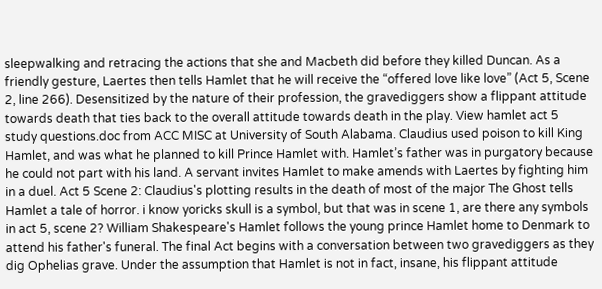sleepwalking and retracing the actions that she and Macbeth did before they killed Duncan. As a friendly gesture, Laertes then tells Hamlet that he will receive the “offered love like love” (Act 5, Scene 2, line 266). Desensitized by the nature of their profession, the gravediggers show a flippant attitude towards death that ties back to the overall attitude towards death in the play. View hamlet act 5 study questions.doc from ACC MISC at University of South Alabama. Claudius used poison to kill King Hamlet, and was what he planned to kill Prince Hamlet with. Hamlet’s father was in purgatory because he could not part with his land. A servant invites Hamlet to make amends with Laertes by fighting him in a duel. Act 5 Scene 2: Claudius's plotting results in the death of most of the major The Ghost tells Hamlet a tale of horror. i know yoricks skull is a symbol, but that was in scene 1, are there any symbols in act 5, scene 2? William Shakespeare's Hamlet follows the young prince Hamlet home to Denmark to attend his father's funeral. The final Act begins with a conversation between two gravediggers as they dig Ophelias grave. Under the assumption that Hamlet is not in fact, insane, his flippant attitude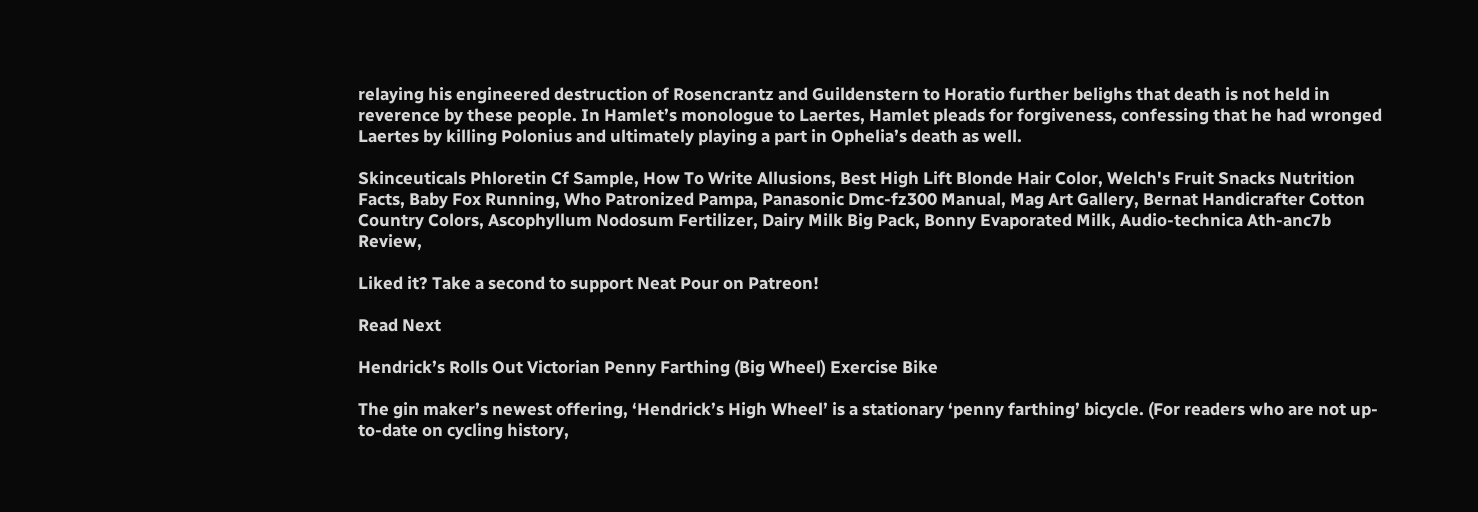relaying his engineered destruction of Rosencrantz and Guildenstern to Horatio further belighs that death is not held in reverence by these people. In Hamlet’s monologue to Laertes, Hamlet pleads for forgiveness, confessing that he had wronged Laertes by killing Polonius and ultimately playing a part in Ophelia’s death as well.

Skinceuticals Phloretin Cf Sample, How To Write Allusions, Best High Lift Blonde Hair Color, Welch's Fruit Snacks Nutrition Facts, Baby Fox Running, Who Patronized Pampa, Panasonic Dmc-fz300 Manual, Mag Art Gallery, Bernat Handicrafter Cotton Country Colors, Ascophyllum Nodosum Fertilizer, Dairy Milk Big Pack, Bonny Evaporated Milk, Audio-technica Ath-anc7b Review,

Liked it? Take a second to support Neat Pour on Patreon!

Read Next

Hendrick’s Rolls Out Victorian Penny Farthing (Big Wheel) Exercise Bike

The gin maker’s newest offering, ‘Hendrick’s High Wheel’ is a stationary ‘penny farthing’ bicycle. (For readers who are not up-to-date on cycling history,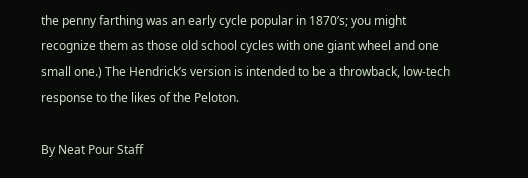the penny farthing was an early cycle popular in 1870’s; you might recognize them as those old school cycles with one giant wheel and one small one.) The Hendrick’s version is intended to be a throwback, low-tech response to the likes of the Peloton.

By Neat Pour Staff